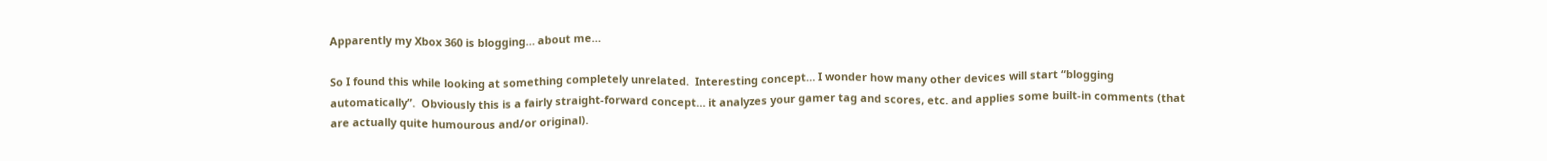Apparently my Xbox 360 is blogging… about me…

So I found this while looking at something completely unrelated.  Interesting concept… I wonder how many other devices will start “blogging automatically”.  Obviously this is a fairly straight-forward concept… it analyzes your gamer tag and scores, etc. and applies some built-in comments (that are actually quite humourous and/or original).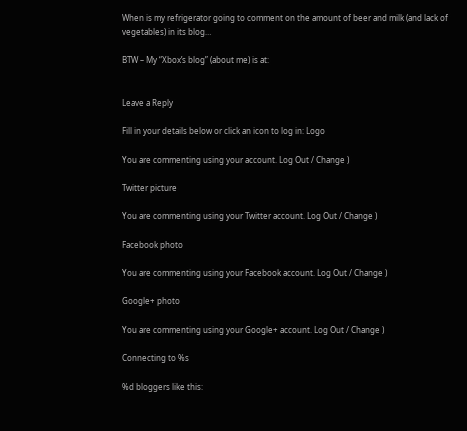When is my refrigerator going to comment on the amount of beer and milk (and lack of vegetables) in its blog…

BTW – My “Xbox’s blog” (about me) is at:


Leave a Reply

Fill in your details below or click an icon to log in: Logo

You are commenting using your account. Log Out / Change )

Twitter picture

You are commenting using your Twitter account. Log Out / Change )

Facebook photo

You are commenting using your Facebook account. Log Out / Change )

Google+ photo

You are commenting using your Google+ account. Log Out / Change )

Connecting to %s

%d bloggers like this: